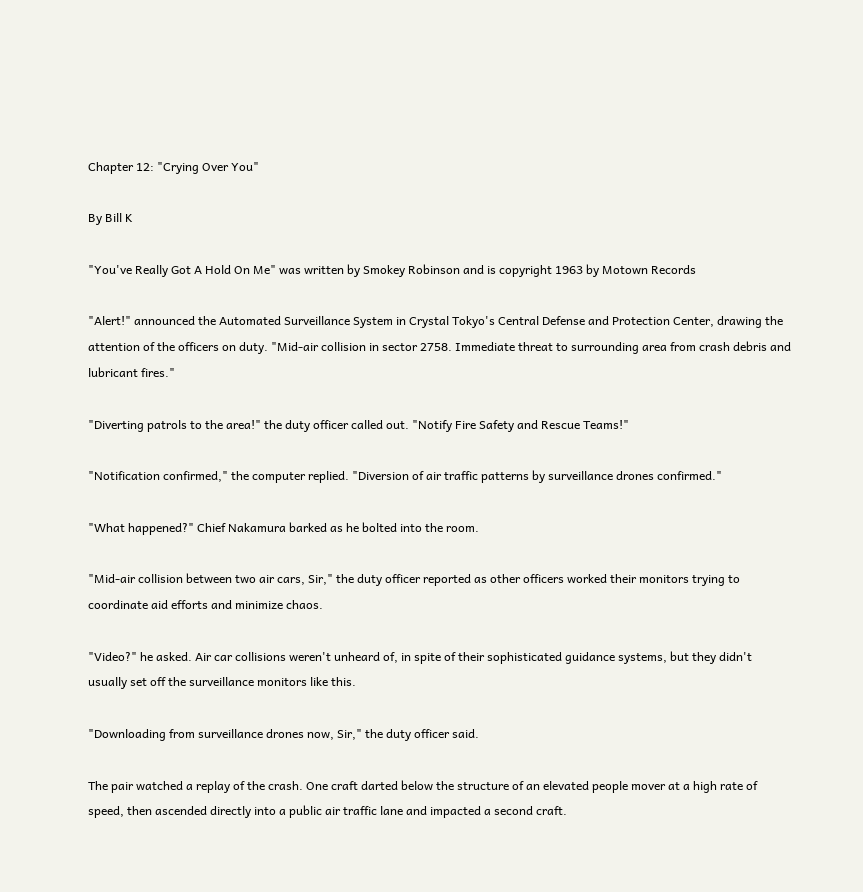Chapter 12: "Crying Over You"

By Bill K

"You've Really Got A Hold On Me" was written by Smokey Robinson and is copyright 1963 by Motown Records

"Alert!" announced the Automated Surveillance System in Crystal Tokyo's Central Defense and Protection Center, drawing the attention of the officers on duty. "Mid-air collision in sector 2758. Immediate threat to surrounding area from crash debris and lubricant fires."

"Diverting patrols to the area!" the duty officer called out. "Notify Fire Safety and Rescue Teams!"

"Notification confirmed," the computer replied. "Diversion of air traffic patterns by surveillance drones confirmed."

"What happened?" Chief Nakamura barked as he bolted into the room.

"Mid-air collision between two air cars, Sir," the duty officer reported as other officers worked their monitors trying to coordinate aid efforts and minimize chaos.

"Video?" he asked. Air car collisions weren't unheard of, in spite of their sophisticated guidance systems, but they didn't usually set off the surveillance monitors like this.

"Downloading from surveillance drones now, Sir," the duty officer said.

The pair watched a replay of the crash. One craft darted below the structure of an elevated people mover at a high rate of speed, then ascended directly into a public air traffic lane and impacted a second craft.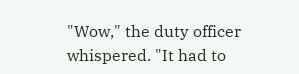"Wow," the duty officer whispered. "It had to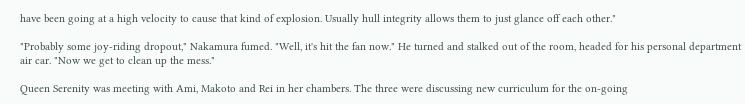have been going at a high velocity to cause that kind of explosion. Usually hull integrity allows them to just glance off each other."

"Probably some joy-riding dropout," Nakamura fumed. "Well, it's hit the fan now." He turned and stalked out of the room, headed for his personal department air car. "Now we get to clean up the mess."

Queen Serenity was meeting with Ami, Makoto and Rei in her chambers. The three were discussing new curriculum for the on-going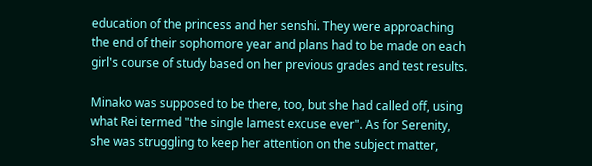education of the princess and her senshi. They were approaching the end of their sophomore year and plans had to be made on each girl's course of study based on her previous grades and test results.

Minako was supposed to be there, too, but she had called off, using what Rei termed "the single lamest excuse ever". As for Serenity, she was struggling to keep her attention on the subject matter,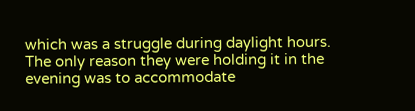which was a struggle during daylight hours. The only reason they were holding it in the evening was to accommodate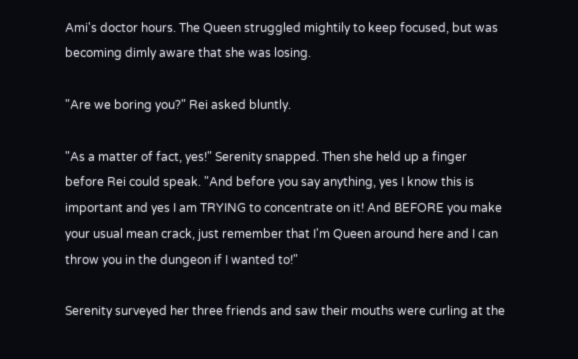Ami's doctor hours. The Queen struggled mightily to keep focused, but was becoming dimly aware that she was losing.

"Are we boring you?" Rei asked bluntly.

"As a matter of fact, yes!" Serenity snapped. Then she held up a finger before Rei could speak. "And before you say anything, yes I know this is important and yes I am TRYING to concentrate on it! And BEFORE you make your usual mean crack, just remember that I'm Queen around here and I can throw you in the dungeon if I wanted to!"

Serenity surveyed her three friends and saw their mouths were curling at the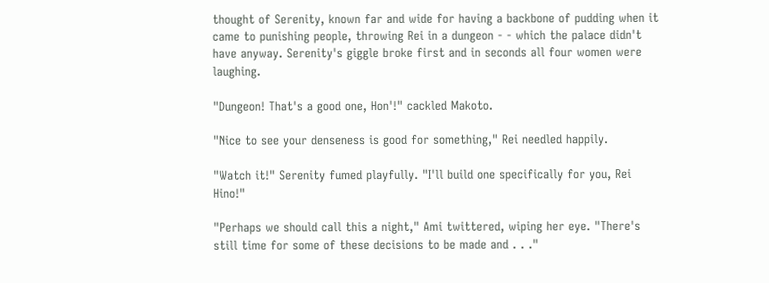thought of Serenity, known far and wide for having a backbone of pudding when it came to punishing people, throwing Rei in a dungeon - - which the palace didn't have anyway. Serenity's giggle broke first and in seconds all four women were laughing.

"Dungeon! That's a good one, Hon'!" cackled Makoto.

"Nice to see your denseness is good for something," Rei needled happily.

"Watch it!" Serenity fumed playfully. "I'll build one specifically for you, Rei Hino!"

"Perhaps we should call this a night," Ami twittered, wiping her eye. "There's still time for some of these decisions to be made and . . ."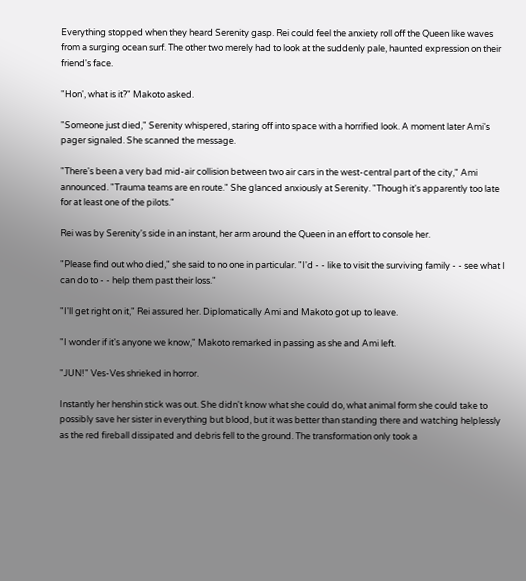Everything stopped when they heard Serenity gasp. Rei could feel the anxiety roll off the Queen like waves from a surging ocean surf. The other two merely had to look at the suddenly pale, haunted expression on their friend's face.

"Hon', what is it?" Makoto asked.

"Someone just died," Serenity whispered, staring off into space with a horrified look. A moment later Ami's pager signaled. She scanned the message.

"There's been a very bad mid-air collision between two air cars in the west-central part of the city," Ami announced. "Trauma teams are en route." She glanced anxiously at Serenity. "Though it's apparently too late for at least one of the pilots."

Rei was by Serenity's side in an instant, her arm around the Queen in an effort to console her.

"Please find out who died," she said to no one in particular. "I'd - - like to visit the surviving family - - see what I can do to - - help them past their loss."

"I'll get right on it," Rei assured her. Diplomatically Ami and Makoto got up to leave.

"I wonder if it's anyone we know," Makoto remarked in passing as she and Ami left.

"JUN!" Ves-Ves shrieked in horror.

Instantly her henshin stick was out. She didn't know what she could do, what animal form she could take to possibly save her sister in everything but blood, but it was better than standing there and watching helplessly as the red fireball dissipated and debris fell to the ground. The transformation only took a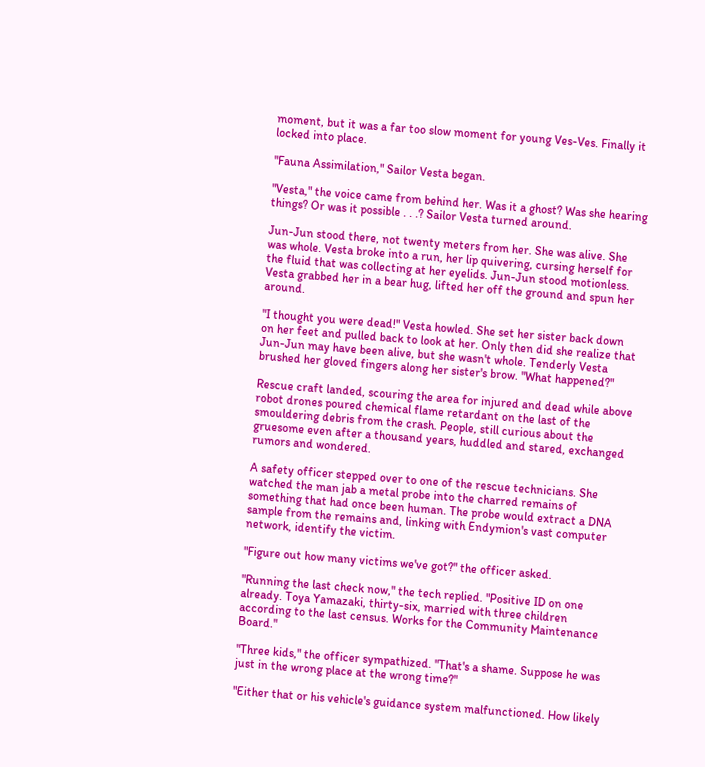moment, but it was a far too slow moment for young Ves-Ves. Finally it locked into place.

"Fauna Assimilation," Sailor Vesta began.

"Vesta," the voice came from behind her. Was it a ghost? Was she hearing things? Or was it possible . . .? Sailor Vesta turned around.

Jun-Jun stood there, not twenty meters from her. She was alive. She was whole. Vesta broke into a run, her lip quivering, cursing herself for the fluid that was collecting at her eyelids. Jun-Jun stood motionless. Vesta grabbed her in a bear hug, lifted her off the ground and spun her around.

"I thought you were dead!" Vesta howled. She set her sister back down on her feet and pulled back to look at her. Only then did she realize that Jun-Jun may have been alive, but she wasn't whole. Tenderly Vesta brushed her gloved fingers along her sister's brow. "What happened?"

Rescue craft landed, scouring the area for injured and dead while above robot drones poured chemical flame retardant on the last of the smouldering debris from the crash. People, still curious about the gruesome even after a thousand years, huddled and stared, exchanged rumors and wondered.

A safety officer stepped over to one of the rescue technicians. She watched the man jab a metal probe into the charred remains of something that had once been human. The probe would extract a DNA sample from the remains and, linking with Endymion's vast computer network, identify the victim.

"Figure out how many victims we've got?" the officer asked.

"Running the last check now," the tech replied. "Positive ID on one already. Toya Yamazaki, thirty-six, married with three children according to the last census. Works for the Community Maintenance Board."

"Three kids," the officer sympathized. "That's a shame. Suppose he was just in the wrong place at the wrong time?"

"Either that or his vehicle's guidance system malfunctioned. How likely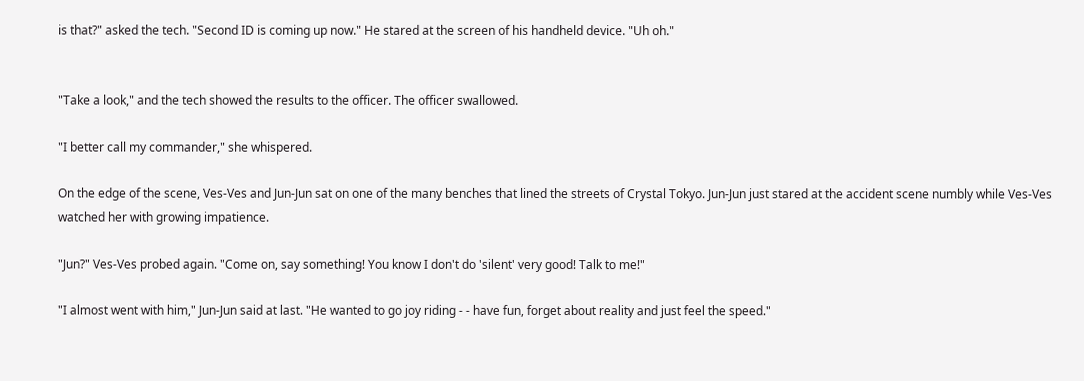is that?" asked the tech. "Second ID is coming up now." He stared at the screen of his handheld device. "Uh oh."


"Take a look," and the tech showed the results to the officer. The officer swallowed.

"I better call my commander," she whispered.

On the edge of the scene, Ves-Ves and Jun-Jun sat on one of the many benches that lined the streets of Crystal Tokyo. Jun-Jun just stared at the accident scene numbly while Ves-Ves watched her with growing impatience.

"Jun?" Ves-Ves probed again. "Come on, say something! You know I don't do 'silent' very good! Talk to me!"

"I almost went with him," Jun-Jun said at last. "He wanted to go joy riding - - have fun, forget about reality and just feel the speed."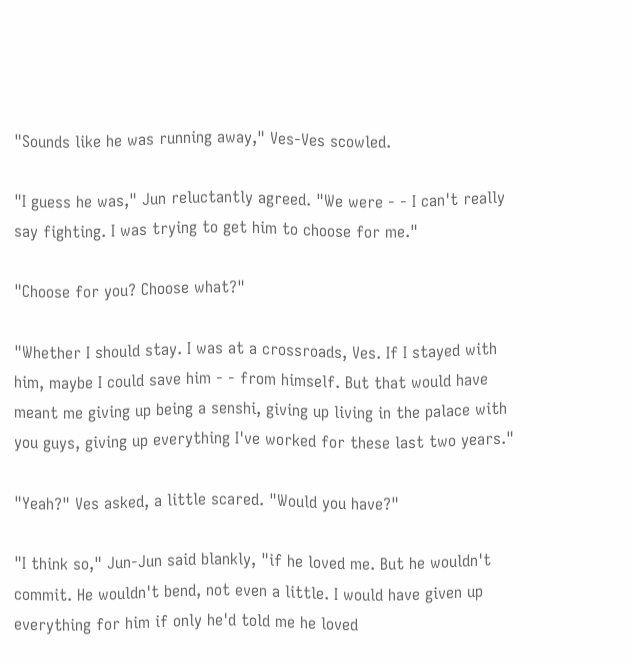"Sounds like he was running away," Ves-Ves scowled.

"I guess he was," Jun reluctantly agreed. "We were - - I can't really say fighting. I was trying to get him to choose for me."

"Choose for you? Choose what?"

"Whether I should stay. I was at a crossroads, Ves. If I stayed with him, maybe I could save him - - from himself. But that would have meant me giving up being a senshi, giving up living in the palace with you guys, giving up everything I've worked for these last two years."

"Yeah?" Ves asked, a little scared. "Would you have?"

"I think so," Jun-Jun said blankly, "if he loved me. But he wouldn't commit. He wouldn't bend, not even a little. I would have given up everything for him if only he'd told me he loved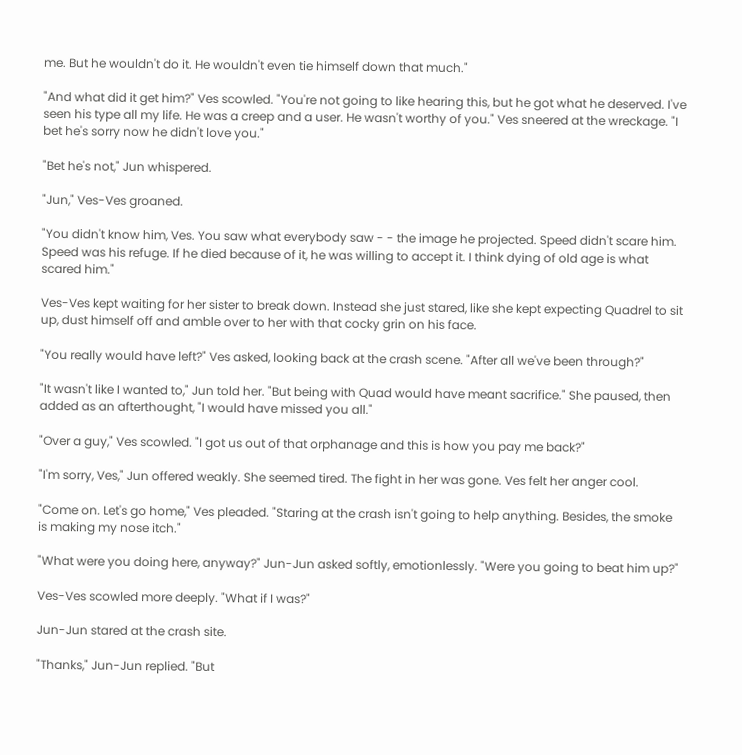me. But he wouldn't do it. He wouldn't even tie himself down that much."

"And what did it get him?" Ves scowled. "You're not going to like hearing this, but he got what he deserved. I've seen his type all my life. He was a creep and a user. He wasn't worthy of you." Ves sneered at the wreckage. "I bet he's sorry now he didn't love you."

"Bet he's not," Jun whispered.

"Jun," Ves-Ves groaned.

"You didn't know him, Ves. You saw what everybody saw - - the image he projected. Speed didn't scare him. Speed was his refuge. If he died because of it, he was willing to accept it. I think dying of old age is what scared him."

Ves-Ves kept waiting for her sister to break down. Instead she just stared, like she kept expecting Quadrel to sit up, dust himself off and amble over to her with that cocky grin on his face.

"You really would have left?" Ves asked, looking back at the crash scene. "After all we've been through?"

"It wasn't like I wanted to," Jun told her. "But being with Quad would have meant sacrifice." She paused, then added as an afterthought, "I would have missed you all."

"Over a guy," Ves scowled. "I got us out of that orphanage and this is how you pay me back?"

"I'm sorry, Ves," Jun offered weakly. She seemed tired. The fight in her was gone. Ves felt her anger cool.

"Come on. Let's go home," Ves pleaded. "Staring at the crash isn't going to help anything. Besides, the smoke is making my nose itch."

"What were you doing here, anyway?" Jun-Jun asked softly, emotionlessly. "Were you going to beat him up?"

Ves-Ves scowled more deeply. "What if I was?"

Jun-Jun stared at the crash site.

"Thanks," Jun-Jun replied. "But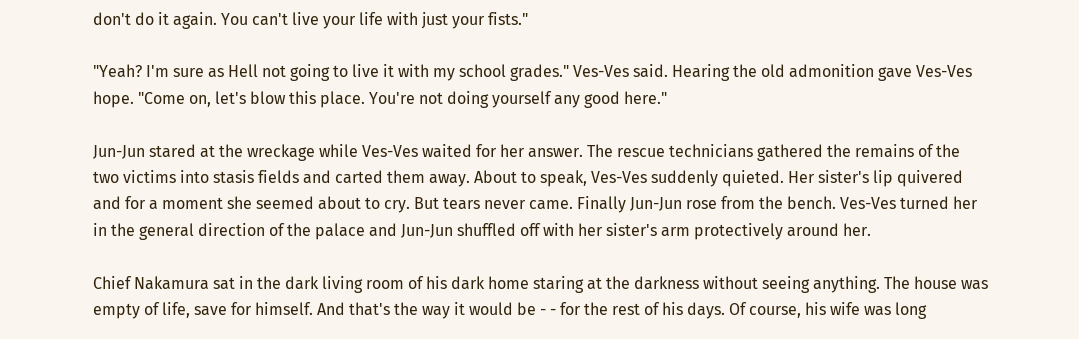don't do it again. You can't live your life with just your fists."

"Yeah? I'm sure as Hell not going to live it with my school grades." Ves-Ves said. Hearing the old admonition gave Ves-Ves hope. "Come on, let's blow this place. You're not doing yourself any good here."

Jun-Jun stared at the wreckage while Ves-Ves waited for her answer. The rescue technicians gathered the remains of the two victims into stasis fields and carted them away. About to speak, Ves-Ves suddenly quieted. Her sister's lip quivered and for a moment she seemed about to cry. But tears never came. Finally Jun-Jun rose from the bench. Ves-Ves turned her in the general direction of the palace and Jun-Jun shuffled off with her sister's arm protectively around her.

Chief Nakamura sat in the dark living room of his dark home staring at the darkness without seeing anything. The house was empty of life, save for himself. And that's the way it would be - - for the rest of his days. Of course, his wife was long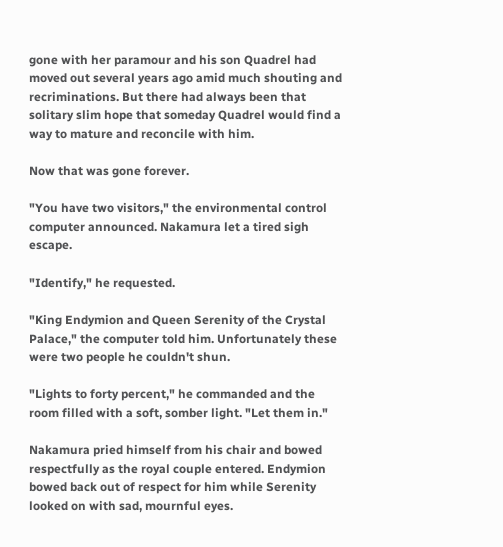gone with her paramour and his son Quadrel had moved out several years ago amid much shouting and recriminations. But there had always been that solitary slim hope that someday Quadrel would find a way to mature and reconcile with him.

Now that was gone forever.

"You have two visitors," the environmental control computer announced. Nakamura let a tired sigh escape.

"Identify," he requested.

"King Endymion and Queen Serenity of the Crystal Palace," the computer told him. Unfortunately these were two people he couldn't shun.

"Lights to forty percent," he commanded and the room filled with a soft, somber light. "Let them in."

Nakamura pried himself from his chair and bowed respectfully as the royal couple entered. Endymion bowed back out of respect for him while Serenity looked on with sad, mournful eyes.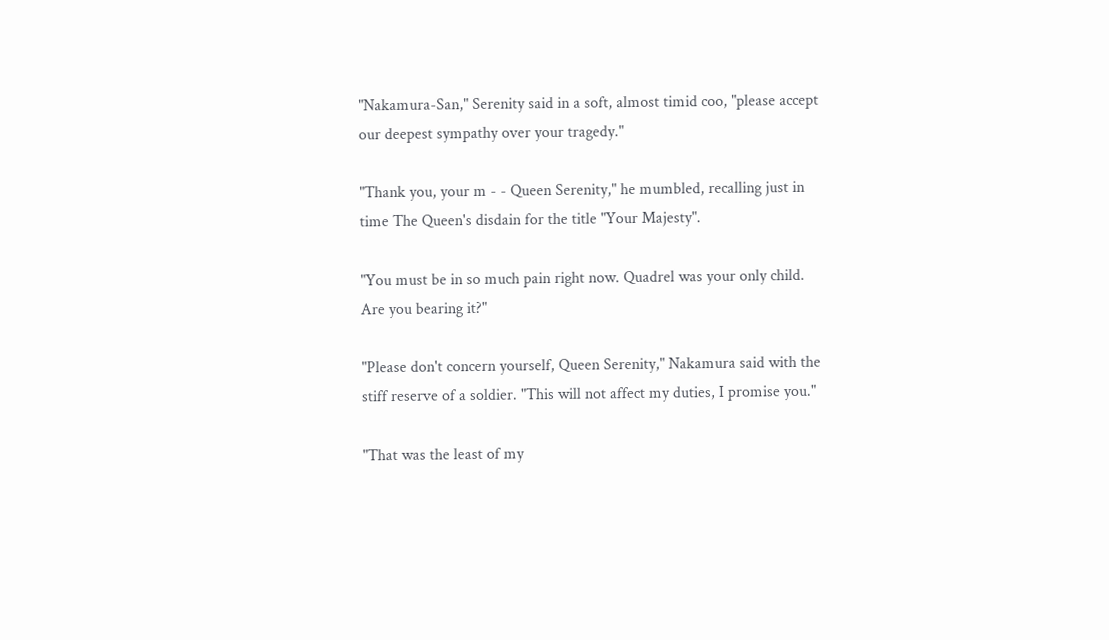"Nakamura-San," Serenity said in a soft, almost timid coo, "please accept our deepest sympathy over your tragedy."

"Thank you, your m - - Queen Serenity," he mumbled, recalling just in time The Queen's disdain for the title "Your Majesty".

"You must be in so much pain right now. Quadrel was your only child. Are you bearing it?"

"Please don't concern yourself, Queen Serenity," Nakamura said with the stiff reserve of a soldier. "This will not affect my duties, I promise you."

"That was the least of my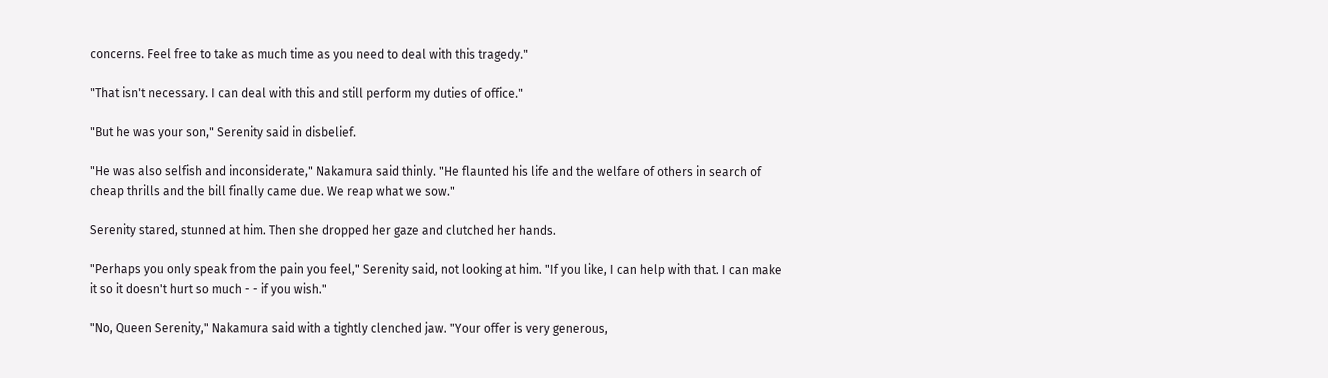concerns. Feel free to take as much time as you need to deal with this tragedy."

"That isn't necessary. I can deal with this and still perform my duties of office."

"But he was your son," Serenity said in disbelief.

"He was also selfish and inconsiderate," Nakamura said thinly. "He flaunted his life and the welfare of others in search of cheap thrills and the bill finally came due. We reap what we sow."

Serenity stared, stunned at him. Then she dropped her gaze and clutched her hands.

"Perhaps you only speak from the pain you feel," Serenity said, not looking at him. "If you like, I can help with that. I can make it so it doesn't hurt so much - - if you wish."

"No, Queen Serenity," Nakamura said with a tightly clenched jaw. "Your offer is very generous,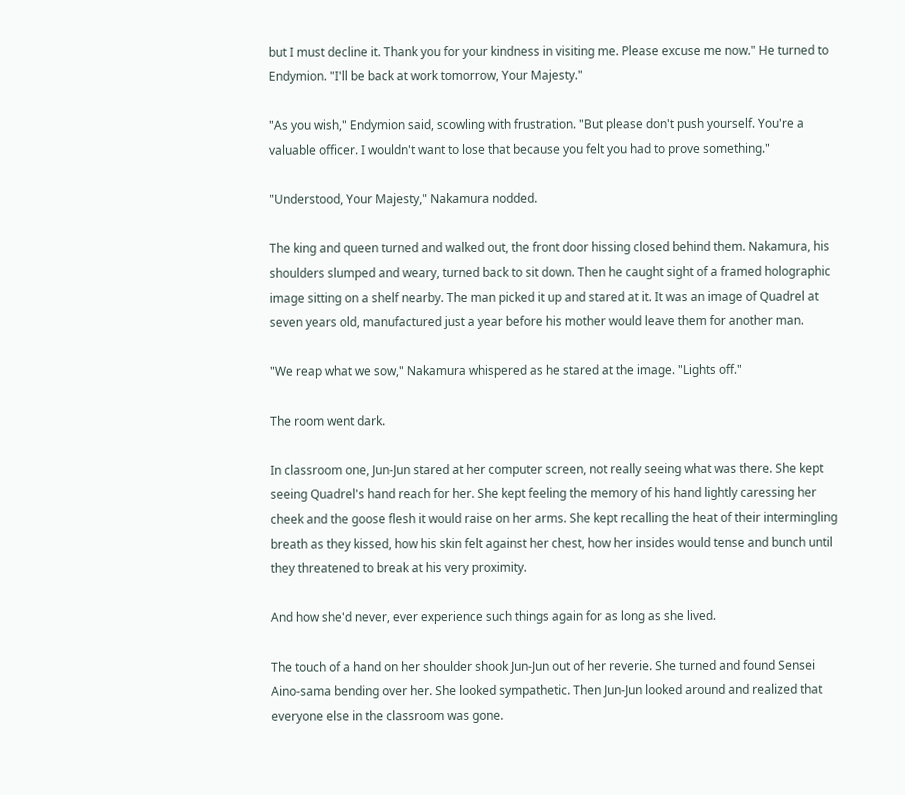but I must decline it. Thank you for your kindness in visiting me. Please excuse me now." He turned to Endymion. "I'll be back at work tomorrow, Your Majesty."

"As you wish," Endymion said, scowling with frustration. "But please don't push yourself. You're a valuable officer. I wouldn't want to lose that because you felt you had to prove something."

"Understood, Your Majesty," Nakamura nodded.

The king and queen turned and walked out, the front door hissing closed behind them. Nakamura, his shoulders slumped and weary, turned back to sit down. Then he caught sight of a framed holographic image sitting on a shelf nearby. The man picked it up and stared at it. It was an image of Quadrel at seven years old, manufactured just a year before his mother would leave them for another man.

"We reap what we sow," Nakamura whispered as he stared at the image. "Lights off."

The room went dark.

In classroom one, Jun-Jun stared at her computer screen, not really seeing what was there. She kept seeing Quadrel's hand reach for her. She kept feeling the memory of his hand lightly caressing her cheek and the goose flesh it would raise on her arms. She kept recalling the heat of their intermingling breath as they kissed, how his skin felt against her chest, how her insides would tense and bunch until they threatened to break at his very proximity.

And how she'd never, ever experience such things again for as long as she lived.

The touch of a hand on her shoulder shook Jun-Jun out of her reverie. She turned and found Sensei Aino-sama bending over her. She looked sympathetic. Then Jun-Jun looked around and realized that everyone else in the classroom was gone.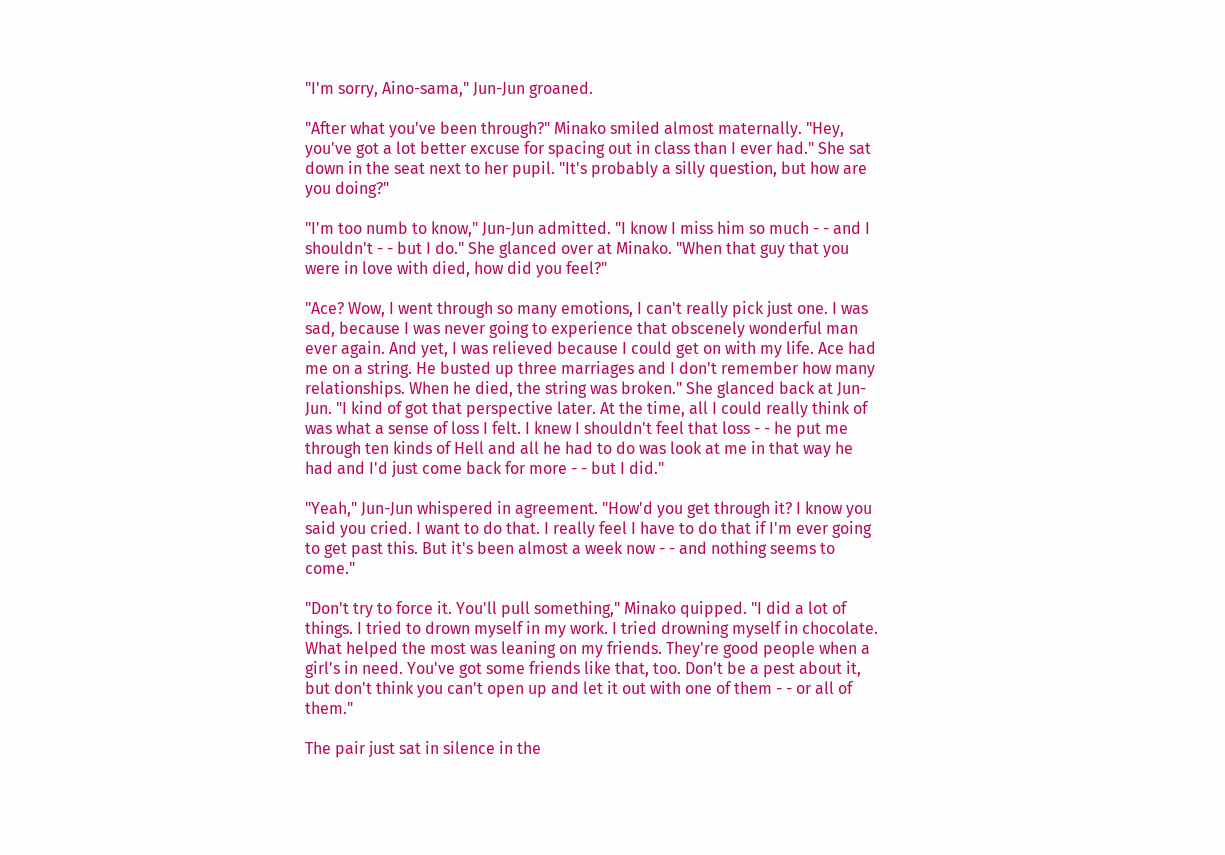"I'm sorry, Aino-sama," Jun-Jun groaned.

"After what you've been through?" Minako smiled almost maternally. "Hey, you've got a lot better excuse for spacing out in class than I ever had." She sat down in the seat next to her pupil. "It's probably a silly question, but how are you doing?"

"I'm too numb to know," Jun-Jun admitted. "I know I miss him so much - - and I shouldn't - - but I do." She glanced over at Minako. "When that guy that you were in love with died, how did you feel?"

"Ace? Wow, I went through so many emotions, I can't really pick just one. I was sad, because I was never going to experience that obscenely wonderful man ever again. And yet, I was relieved because I could get on with my life. Ace had me on a string. He busted up three marriages and I don't remember how many relationships. When he died, the string was broken." She glanced back at Jun-Jun. "I kind of got that perspective later. At the time, all I could really think of was what a sense of loss I felt. I knew I shouldn't feel that loss - - he put me through ten kinds of Hell and all he had to do was look at me in that way he had and I'd just come back for more - - but I did."

"Yeah," Jun-Jun whispered in agreement. "How'd you get through it? I know you said you cried. I want to do that. I really feel I have to do that if I'm ever going to get past this. But it's been almost a week now - - and nothing seems to come."

"Don't try to force it. You'll pull something," Minako quipped. "I did a lot of things. I tried to drown myself in my work. I tried drowning myself in chocolate. What helped the most was leaning on my friends. They're good people when a girl's in need. You've got some friends like that, too. Don't be a pest about it, but don't think you can't open up and let it out with one of them - - or all of them."

The pair just sat in silence in the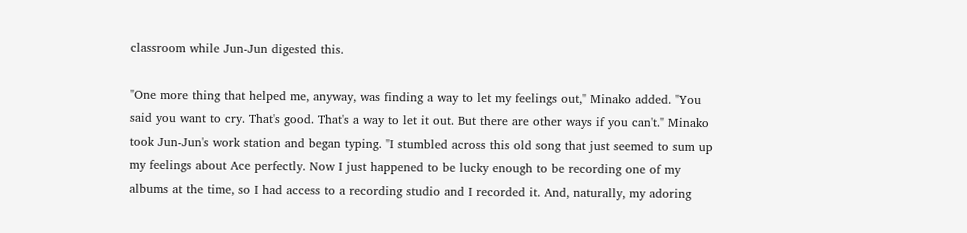classroom while Jun-Jun digested this.

"One more thing that helped me, anyway, was finding a way to let my feelings out," Minako added. "You said you want to cry. That's good. That's a way to let it out. But there are other ways if you can't." Minako took Jun-Jun's work station and began typing. "I stumbled across this old song that just seemed to sum up my feelings about Ace perfectly. Now I just happened to be lucky enough to be recording one of my albums at the time, so I had access to a recording studio and I recorded it. And, naturally, my adoring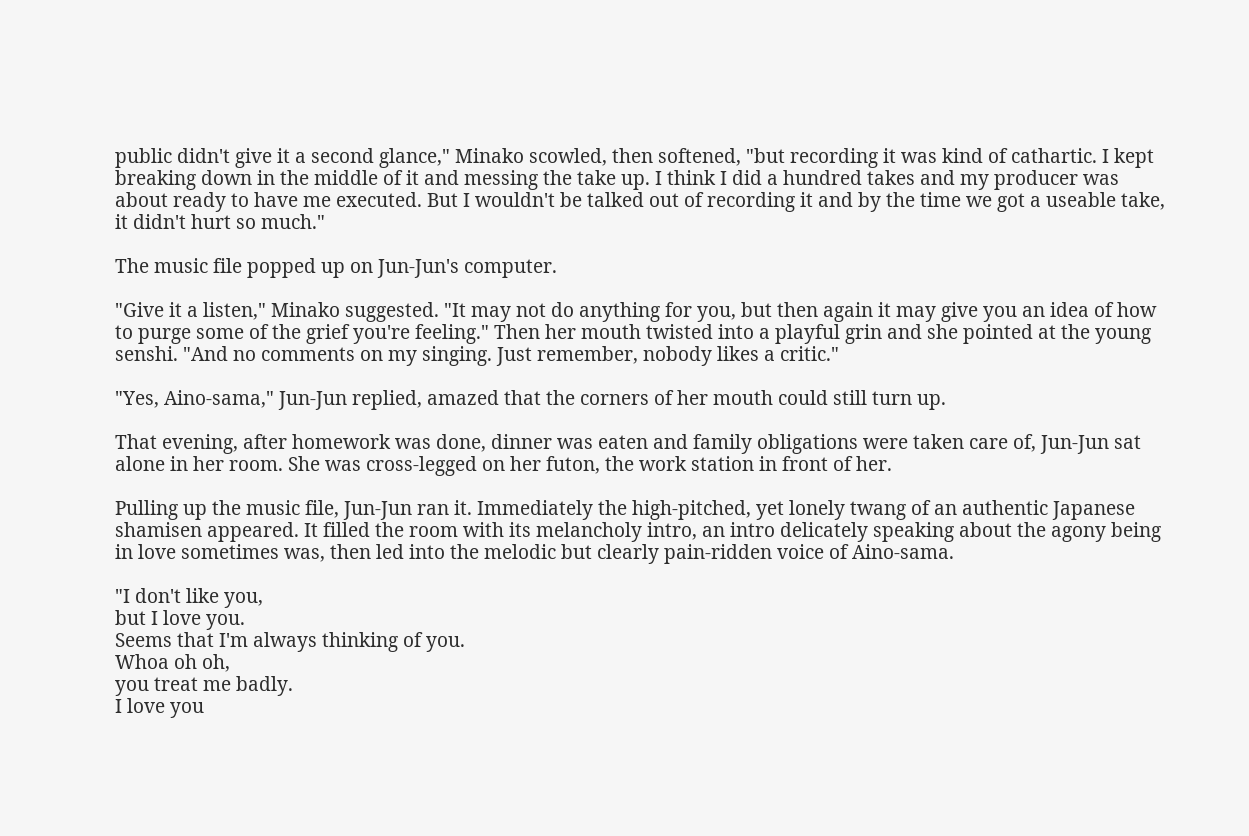public didn't give it a second glance," Minako scowled, then softened, "but recording it was kind of cathartic. I kept breaking down in the middle of it and messing the take up. I think I did a hundred takes and my producer was about ready to have me executed. But I wouldn't be talked out of recording it and by the time we got a useable take, it didn't hurt so much."

The music file popped up on Jun-Jun's computer.

"Give it a listen," Minako suggested. "It may not do anything for you, but then again it may give you an idea of how to purge some of the grief you're feeling." Then her mouth twisted into a playful grin and she pointed at the young senshi. "And no comments on my singing. Just remember, nobody likes a critic."

"Yes, Aino-sama," Jun-Jun replied, amazed that the corners of her mouth could still turn up.

That evening, after homework was done, dinner was eaten and family obligations were taken care of, Jun-Jun sat alone in her room. She was cross-legged on her futon, the work station in front of her.

Pulling up the music file, Jun-Jun ran it. Immediately the high-pitched, yet lonely twang of an authentic Japanese shamisen appeared. It filled the room with its melancholy intro, an intro delicately speaking about the agony being in love sometimes was, then led into the melodic but clearly pain-ridden voice of Aino-sama.

"I don't like you,
but I love you.
Seems that I'm always thinking of you.
Whoa oh oh,
you treat me badly.
I love you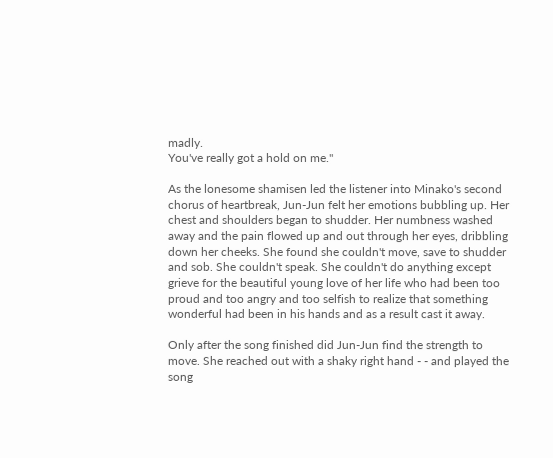madly.
You've really got a hold on me."

As the lonesome shamisen led the listener into Minako's second chorus of heartbreak, Jun-Jun felt her emotions bubbling up. Her chest and shoulders began to shudder. Her numbness washed away and the pain flowed up and out through her eyes, dribbling down her cheeks. She found she couldn't move, save to shudder and sob. She couldn't speak. She couldn't do anything except grieve for the beautiful young love of her life who had been too proud and too angry and too selfish to realize that something wonderful had been in his hands and as a result cast it away.

Only after the song finished did Jun-Jun find the strength to move. She reached out with a shaky right hand - - and played the song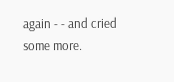again - - and cried some more.